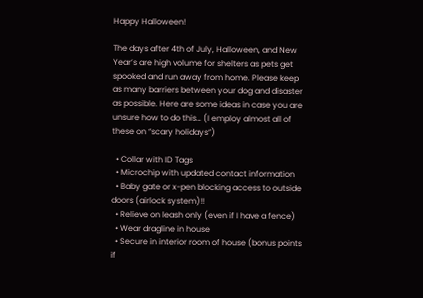Happy Halloween!

The days after 4th of July, Halloween, and New Year’s are high volume for shelters as pets get spooked and run away from home. Please keep as many barriers between your dog and disaster as possible. Here are some ideas in case you are unsure how to do this… (I employ almost all of these on “scary holidays”)

  • Collar with ID Tags
  • Microchip with updated contact information
  • Baby gate or x-pen blocking access to outside doors (airlock system)!!
  • Relieve on leash only (even if I have a fence)
  • Wear dragline in house
  • Secure in interior room of house (bonus points if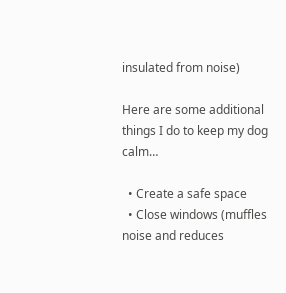insulated from noise)

Here are some additional things I do to keep my dog calm…

  • Create a safe space
  • Close windows (muffles noise and reduces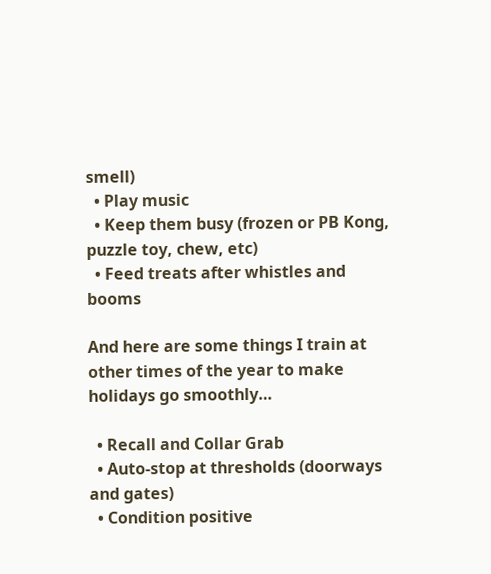smell)
  • Play music
  • Keep them busy (frozen or PB Kong, puzzle toy, chew, etc)
  • Feed treats after whistles and booms

And here are some things I train at other times of the year to make holidays go smoothly…

  • Recall and Collar Grab
  • Auto-stop at thresholds (doorways and gates)
  • Condition positive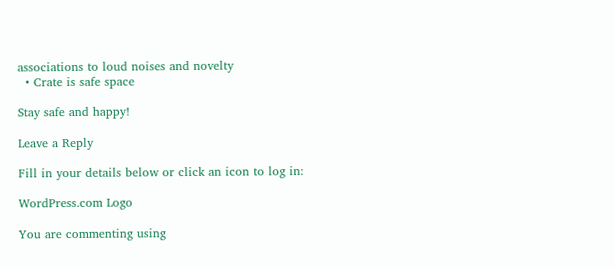associations to loud noises and novelty
  • Crate is safe space

Stay safe and happy!

Leave a Reply

Fill in your details below or click an icon to log in:

WordPress.com Logo

You are commenting using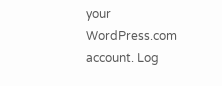your WordPress.com account. Log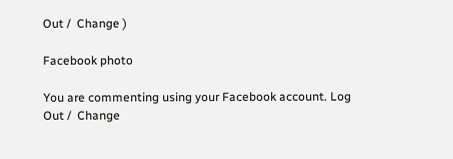Out /  Change )

Facebook photo

You are commenting using your Facebook account. Log Out /  Change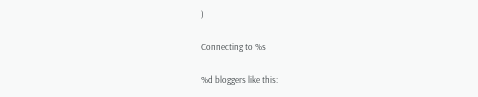)

Connecting to %s

%d bloggers like this: